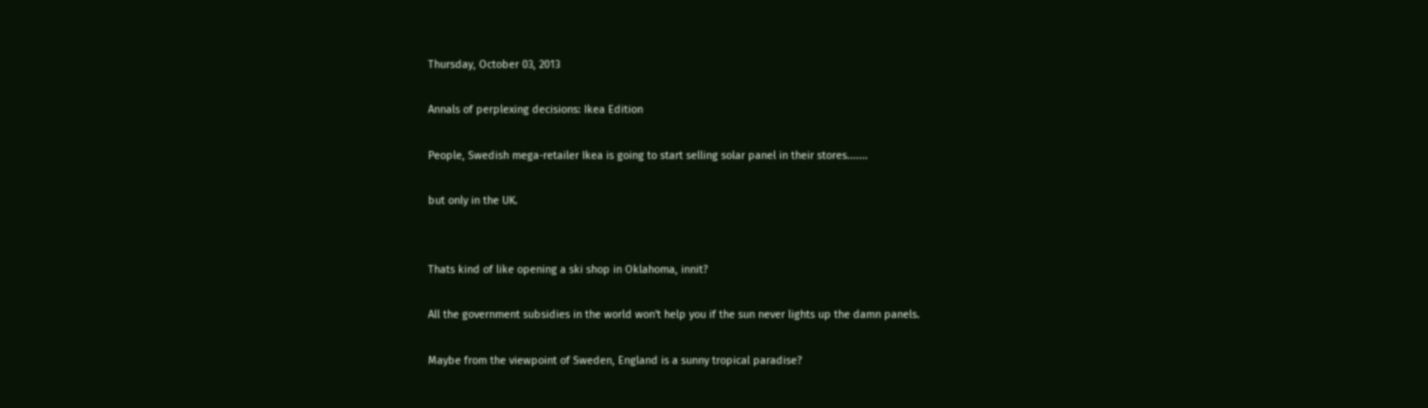Thursday, October 03, 2013

Annals of perplexing decisions: Ikea Edition

People, Swedish mega-retailer Ikea is going to start selling solar panel in their stores.......

but only in the UK.


Thats kind of like opening a ski shop in Oklahoma, innit?

All the government subsidies in the world won't help you if the sun never lights up the damn panels.

Maybe from the viewpoint of Sweden, England is a sunny tropical paradise?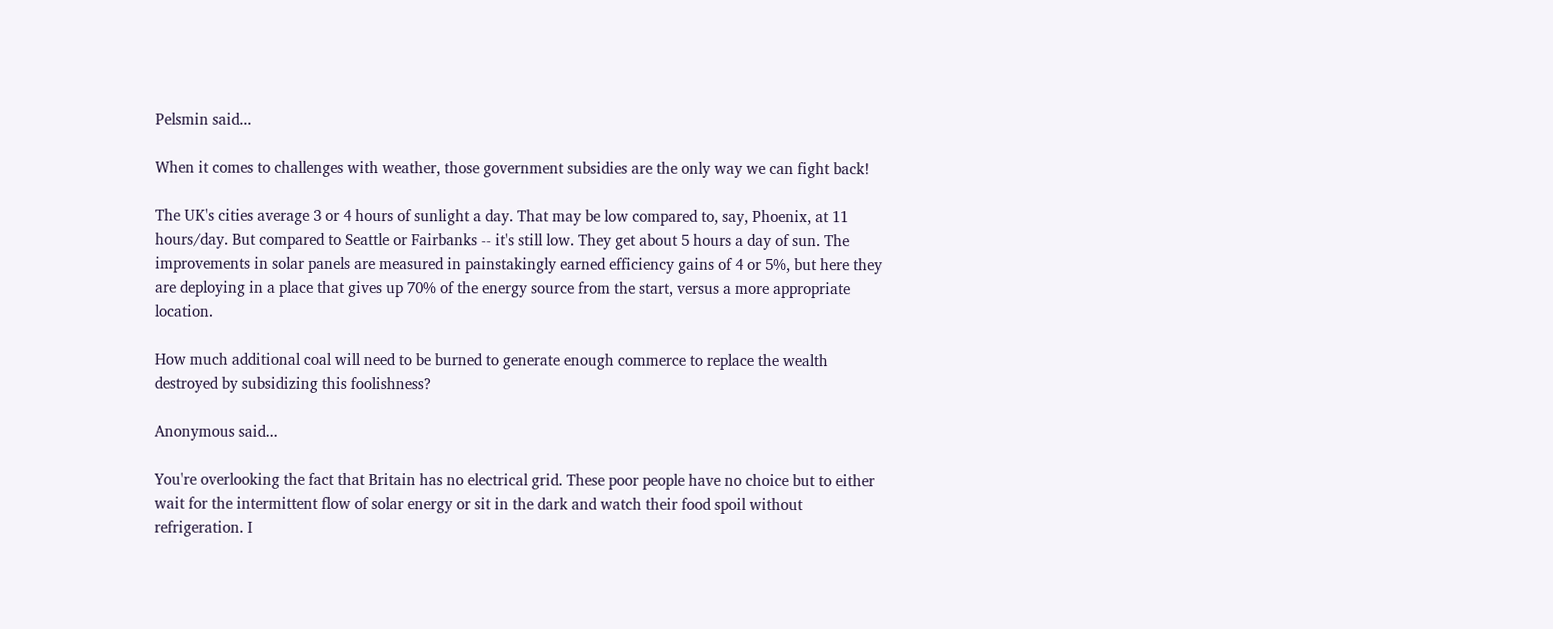Pelsmin said...

When it comes to challenges with weather, those government subsidies are the only way we can fight back!

The UK's cities average 3 or 4 hours of sunlight a day. That may be low compared to, say, Phoenix, at 11 hours/day. But compared to Seattle or Fairbanks -- it's still low. They get about 5 hours a day of sun. The improvements in solar panels are measured in painstakingly earned efficiency gains of 4 or 5%, but here they are deploying in a place that gives up 70% of the energy source from the start, versus a more appropriate location.

How much additional coal will need to be burned to generate enough commerce to replace the wealth destroyed by subsidizing this foolishness?

Anonymous said...

You're overlooking the fact that Britain has no electrical grid. These poor people have no choice but to either wait for the intermittent flow of solar energy or sit in the dark and watch their food spoil without refrigeration. I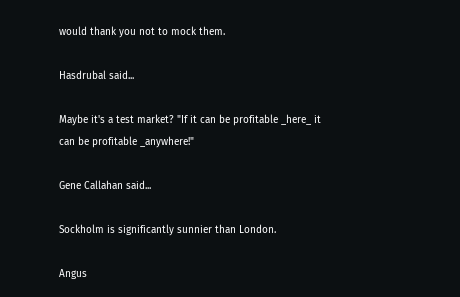would thank you not to mock them.

Hasdrubal said...

Maybe it's a test market? "If it can be profitable _here_ it can be profitable _anywhere!"

Gene Callahan said...

Sockholm is significantly sunnier than London.

Angus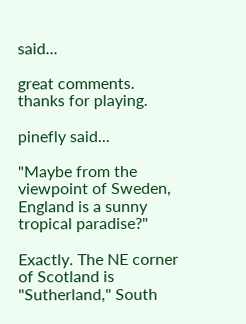said...

great comments. thanks for playing.

pinefly said...

"Maybe from the viewpoint of Sweden, England is a sunny tropical paradise?"

Exactly. The NE corner of Scotland is "Sutherland," South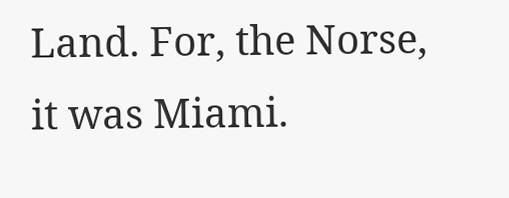Land. For, the Norse, it was Miami.